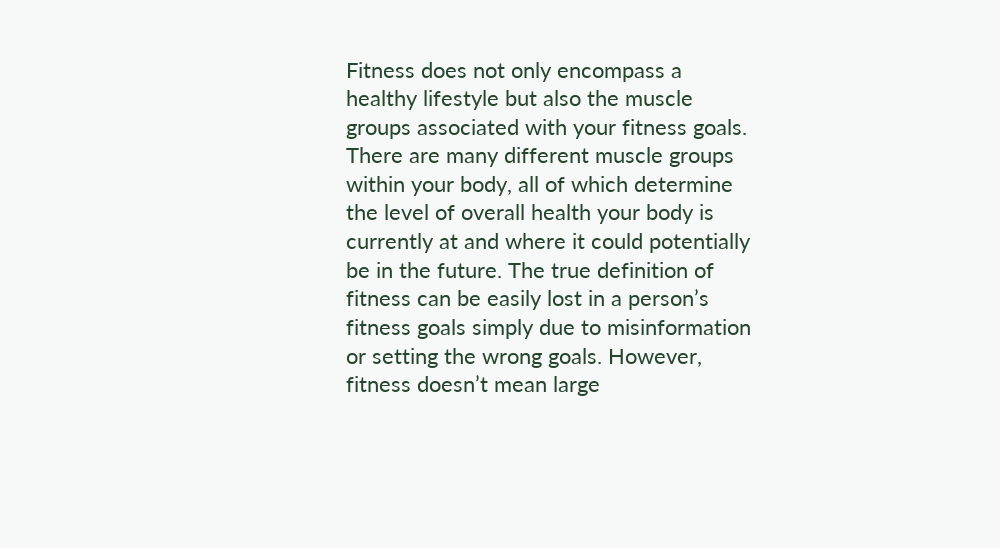Fitness does not only encompass a healthy lifestyle but also the muscle groups associated with your fitness goals. There are many different muscle groups within your body, all of which determine the level of overall health your body is currently at and where it could potentially be in the future. The true definition of fitness can be easily lost in a person’s fitness goals simply due to misinformation or setting the wrong goals. However, fitness doesn’t mean large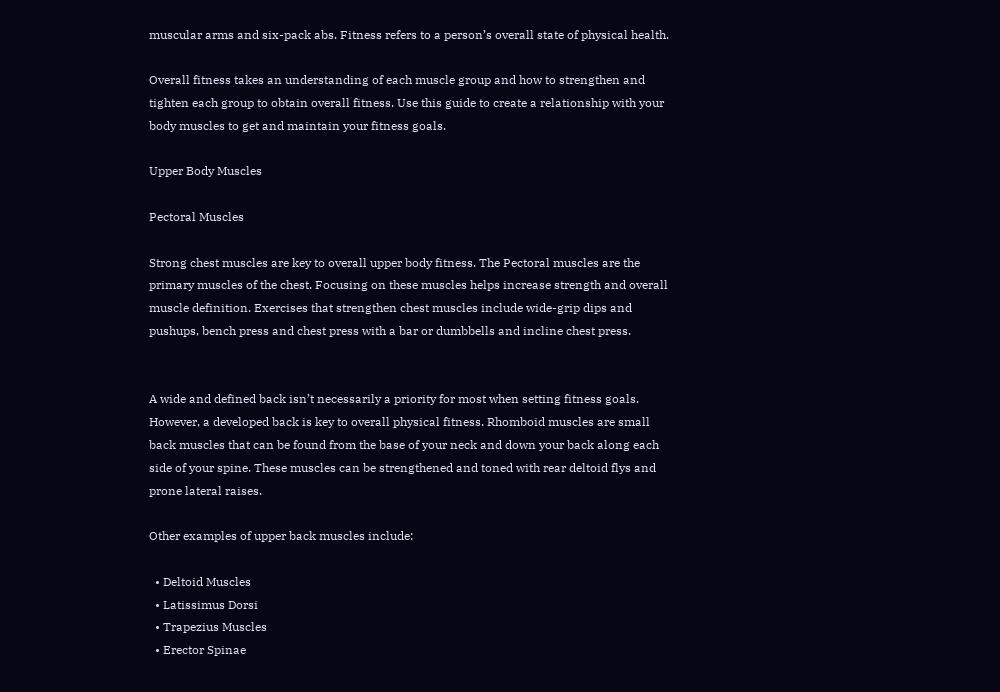muscular arms and six-pack abs. Fitness refers to a person’s overall state of physical health.

Overall fitness takes an understanding of each muscle group and how to strengthen and tighten each group to obtain overall fitness. Use this guide to create a relationship with your body muscles to get and maintain your fitness goals.

Upper Body Muscles

Pectoral Muscles

Strong chest muscles are key to overall upper body fitness. The Pectoral muscles are the primary muscles of the chest. Focusing on these muscles helps increase strength and overall muscle definition. Exercises that strengthen chest muscles include wide-grip dips and pushups, bench press and chest press with a bar or dumbbells and incline chest press.


A wide and defined back isn’t necessarily a priority for most when setting fitness goals. However, a developed back is key to overall physical fitness. Rhomboid muscles are small back muscles that can be found from the base of your neck and down your back along each side of your spine. These muscles can be strengthened and toned with rear deltoid flys and prone lateral raises.

Other examples of upper back muscles include:

  • Deltoid Muscles
  • Latissimus Dorsi
  • Trapezius Muscles
  • Erector Spinae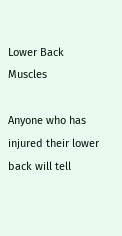Lower Back Muscles

Anyone who has injured their lower back will tell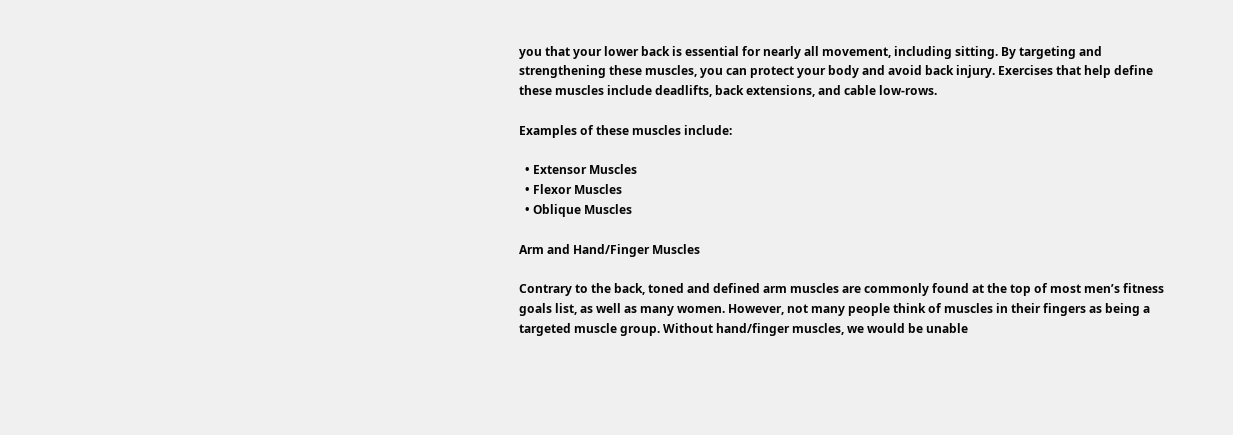you that your lower back is essential for nearly all movement, including sitting. By targeting and strengthening these muscles, you can protect your body and avoid back injury. Exercises that help define these muscles include deadlifts, back extensions, and cable low-rows.

Examples of these muscles include:

  • Extensor Muscles
  • Flexor Muscles
  • Oblique Muscles

Arm and Hand/Finger Muscles

Contrary to the back, toned and defined arm muscles are commonly found at the top of most men’s fitness goals list, as well as many women. However, not many people think of muscles in their fingers as being a targeted muscle group. Without hand/finger muscles, we would be unable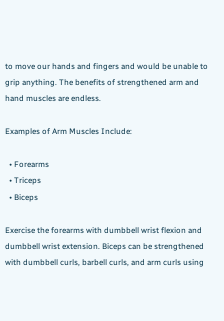to move our hands and fingers and would be unable to grip anything. The benefits of strengthened arm and hand muscles are endless.

Examples of Arm Muscles Include:

  • Forearms
  • Triceps
  • Biceps

Exercise the forearms with dumbbell wrist flexion and dumbbell wrist extension. Biceps can be strengthened with dumbbell curls, barbell curls, and arm curls using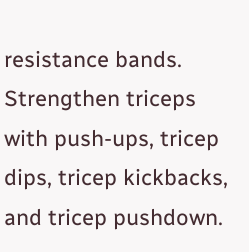resistance bands. Strengthen triceps with push-ups, tricep dips, tricep kickbacks, and tricep pushdown.